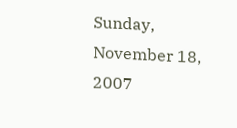Sunday, November 18, 2007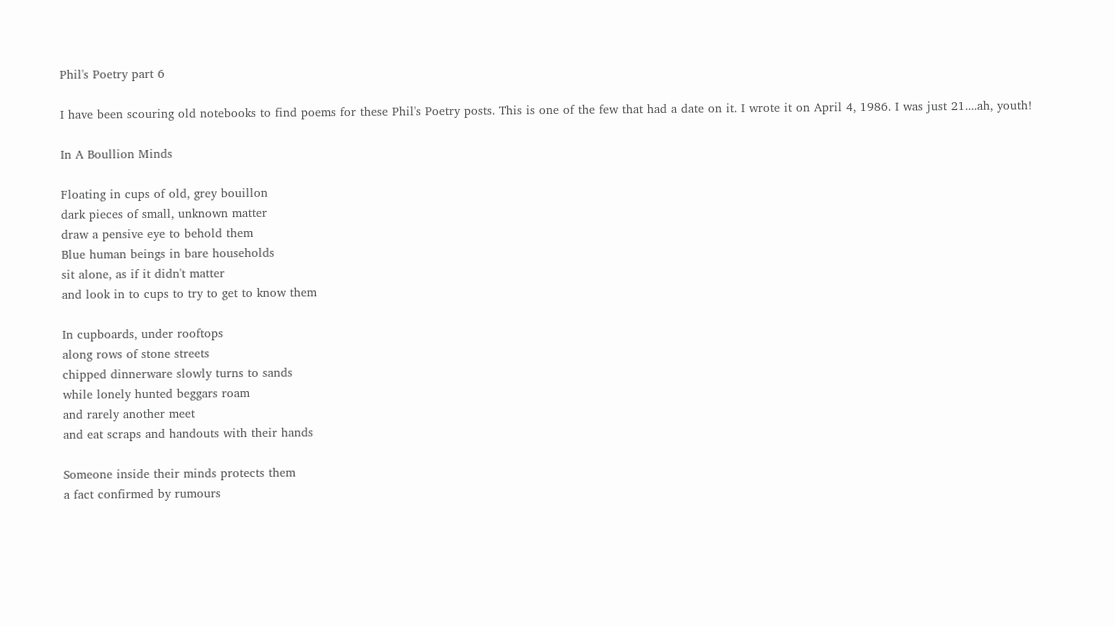Phil's Poetry part 6

I have been scouring old notebooks to find poems for these Phil's Poetry posts. This is one of the few that had a date on it. I wrote it on April 4, 1986. I was just 21....ah, youth!

In A Boullion Minds

Floating in cups of old, grey bouillon
dark pieces of small, unknown matter
draw a pensive eye to behold them
Blue human beings in bare households
sit alone, as if it didn't matter
and look in to cups to try to get to know them

In cupboards, under rooftops
along rows of stone streets
chipped dinnerware slowly turns to sands
while lonely hunted beggars roam
and rarely another meet
and eat scraps and handouts with their hands

Someone inside their minds protects them
a fact confirmed by rumours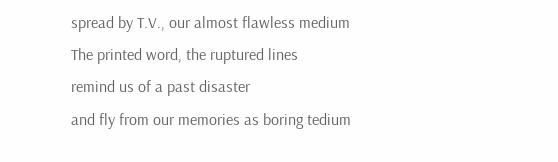spread by T.V., our almost flawless medium
The printed word, the ruptured lines
remind us of a past disaster
and fly from our memories as boring tedium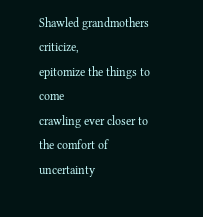Shawled grandmothers criticize,
epitomize the things to come
crawling ever closer to the comfort of uncertainty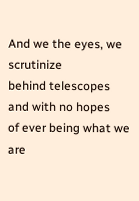And we the eyes, we scrutinize
behind telescopes and with no hopes
of ever being what we are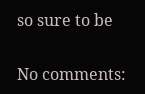so sure to be

No comments: